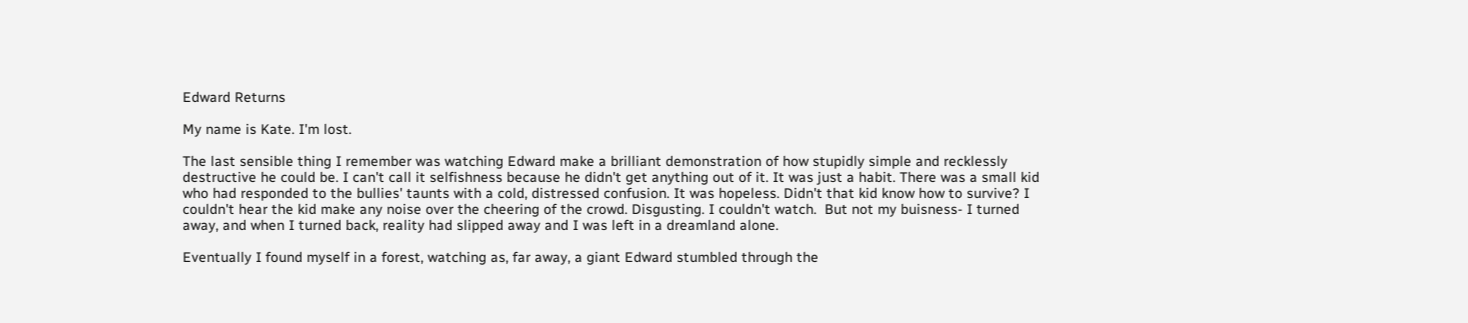Edward Returns

My name is Kate. I'm lost.

The last sensible thing I remember was watching Edward make a brilliant demonstration of how stupidly simple and recklessly destructive he could be. I can't call it selfishness because he didn't get anything out of it. It was just a habit. There was a small kid who had responded to the bullies' taunts with a cold, distressed confusion. It was hopeless. Didn't that kid know how to survive? I couldn't hear the kid make any noise over the cheering of the crowd. Disgusting. I couldn't watch.  But not my buisness- I turned away, and when I turned back, reality had slipped away and I was left in a dreamland alone.

Eventually I found myself in a forest, watching as, far away, a giant Edward stumbled through the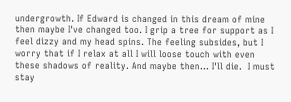undergrowth. If Edward is changed in this dream of mine then maybe I've changed too. I grip a tree for support as I feel dizzy and my head spins. The feeling subsides, but I worry that if I relax at all I will loose touch with even these shadows of reality. And maybe then... I'll die.  I must stay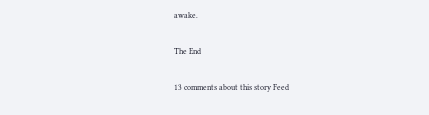awake.

The End

13 comments about this story Feed